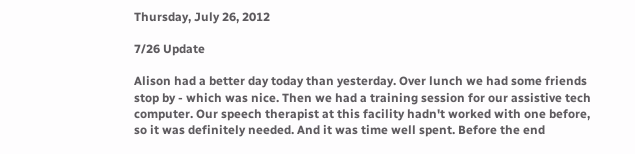Thursday, July 26, 2012

7/26 Update

Alison had a better day today than yesterday. Over lunch we had some friends stop by - which was nice. Then we had a training session for our assistive tech computer. Our speech therapist at this facility hadn't worked with one before, so it was definitely needed. And it was time well spent. Before the end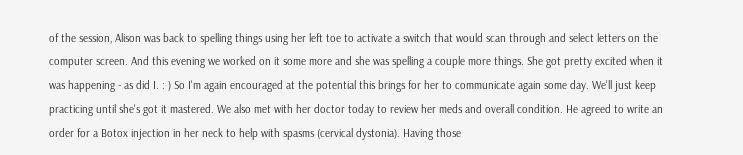of the session, Alison was back to spelling things using her left toe to activate a switch that would scan through and select letters on the computer screen. And this evening we worked on it some more and she was spelling a couple more things. She got pretty excited when it was happening - as did I. : ) So I'm again encouraged at the potential this brings for her to communicate again some day. We'll just keep practicing until she's got it mastered. We also met with her doctor today to review her meds and overall condition. He agreed to write an order for a Botox injection in her neck to help with spasms (cervical dystonia). Having those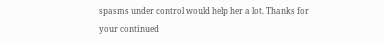spasms under control would help her a lot. Thanks for your continued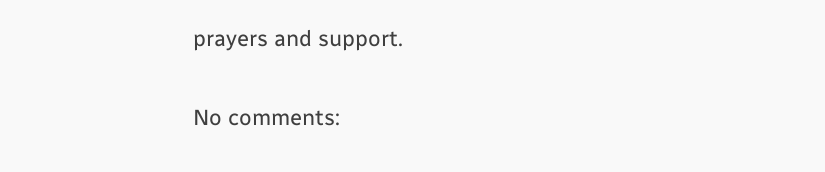prayers and support.

No comments: